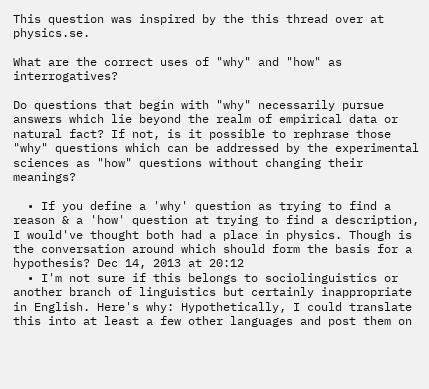This question was inspired by the this thread over at physics.se.

What are the correct uses of "why" and "how" as interrogatives?

Do questions that begin with "why" necessarily pursue answers which lie beyond the realm of empirical data or natural fact? If not, is it possible to rephrase those "why" questions which can be addressed by the experimental sciences as "how" questions without changing their meanings?

  • If you define a 'why' question as trying to find a reason & a 'how' question at trying to find a description, I would've thought both had a place in physics. Though is the conversation around which should form the basis for a hypothesis? Dec 14, 2013 at 20:12
  • I'm not sure if this belongs to sociolinguistics or another branch of linguistics but certainly inappropriate in English. Here's why: Hypothetically, I could translate this into at least a few other languages and post them on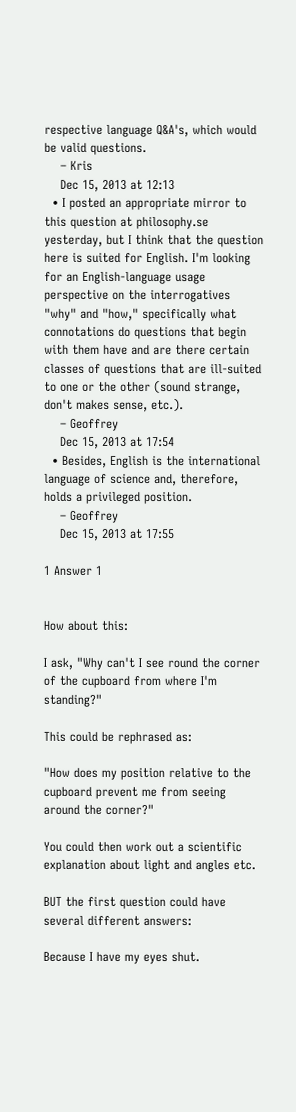respective language Q&A's, which would be valid questions.
    – Kris
    Dec 15, 2013 at 12:13
  • I posted an appropriate mirror to this question at philosophy.se yesterday, but I think that the question here is suited for English. I'm looking for an English-language usage perspective on the interrogatives "why" and "how," specifically what connotations do questions that begin with them have and are there certain classes of questions that are ill-suited to one or the other (sound strange, don't makes sense, etc.).
    – Geoffrey
    Dec 15, 2013 at 17:54
  • Besides, English is the international language of science and, therefore, holds a privileged position.
    – Geoffrey
    Dec 15, 2013 at 17:55

1 Answer 1


How about this:

I ask, "Why can't I see round the corner of the cupboard from where I'm standing?"

This could be rephrased as:

"How does my position relative to the cupboard prevent me from seeing around the corner?"

You could then work out a scientific explanation about light and angles etc.

BUT the first question could have several different answers:

Because I have my eyes shut.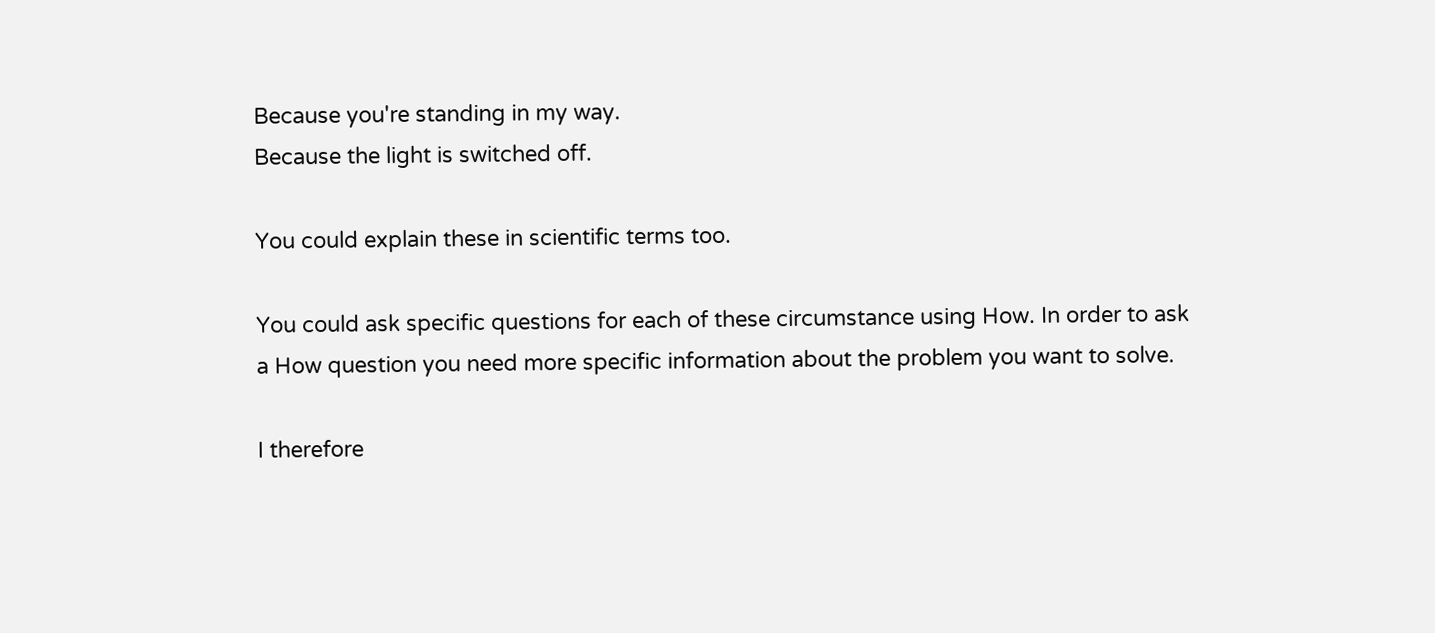Because you're standing in my way.
Because the light is switched off.

You could explain these in scientific terms too.

You could ask specific questions for each of these circumstance using How. In order to ask a How question you need more specific information about the problem you want to solve.

I therefore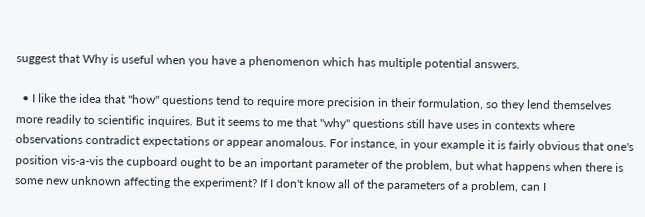suggest that Why is useful when you have a phenomenon which has multiple potential answers.

  • I like the idea that "how" questions tend to require more precision in their formulation, so they lend themselves more readily to scientific inquires. But it seems to me that "why" questions still have uses in contexts where observations contradict expectations or appear anomalous. For instance, in your example it is fairly obvious that one's position vis-a-vis the cupboard ought to be an important parameter of the problem, but what happens when there is some new unknown affecting the experiment? If I don't know all of the parameters of a problem, can I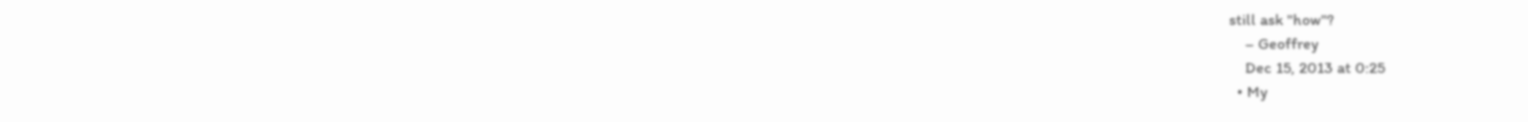still ask "how"?
    – Geoffrey
    Dec 15, 2013 at 0:25
  • My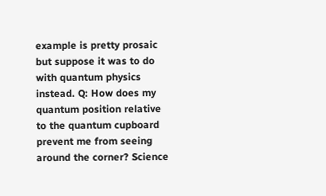example is pretty prosaic but suppose it was to do with quantum physics instead. Q: How does my quantum position relative to the quantum cupboard prevent me from seeing around the corner? Science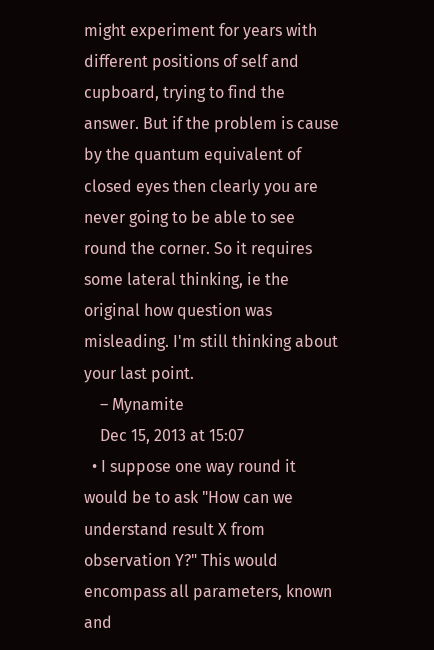might experiment for years with different positions of self and cupboard, trying to find the answer. But if the problem is cause by the quantum equivalent of closed eyes then clearly you are never going to be able to see round the corner. So it requires some lateral thinking, ie the original how question was misleading. I'm still thinking about your last point.
    – Mynamite
    Dec 15, 2013 at 15:07
  • I suppose one way round it would be to ask "How can we understand result X from observation Y?" This would encompass all parameters, known and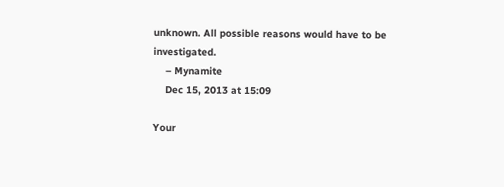unknown. All possible reasons would have to be investigated.
    – Mynamite
    Dec 15, 2013 at 15:09

Your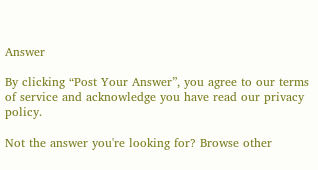Answer

By clicking “Post Your Answer”, you agree to our terms of service and acknowledge you have read our privacy policy.

Not the answer you're looking for? Browse other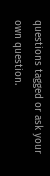questions tagged or ask your own question.